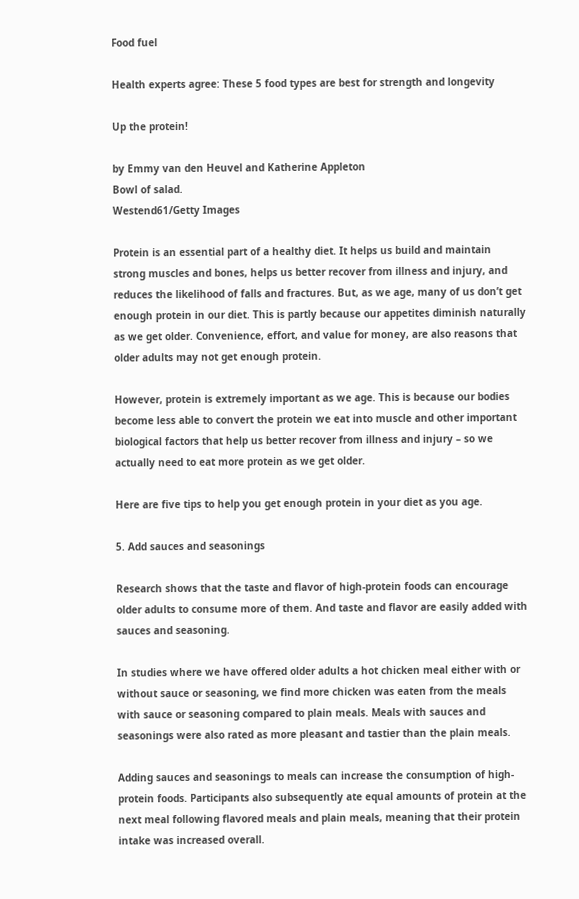Food fuel

Health experts agree: These 5 food types are best for strength and longevity

Up the protein!

by Emmy van den Heuvel and Katherine Appleton
Bowl of salad.
Westend61/Getty Images

Protein is an essential part of a healthy diet. It helps us build and maintain strong muscles and bones, helps us better recover from illness and injury, and reduces the likelihood of falls and fractures. But, as we age, many of us don’t get enough protein in our diet. This is partly because our appetites diminish naturally as we get older. Convenience, effort, and value for money, are also reasons that older adults may not get enough protein.

However, protein is extremely important as we age. This is because our bodies become less able to convert the protein we eat into muscle and other important biological factors that help us better recover from illness and injury – so we actually need to eat more protein as we get older.

Here are five tips to help you get enough protein in your diet as you age.

5. Add sauces and seasonings

Research shows that the taste and flavor of high-protein foods can encourage older adults to consume more of them. And taste and flavor are easily added with sauces and seasoning.

In studies where we have offered older adults a hot chicken meal either with or without sauce or seasoning, we find more chicken was eaten from the meals with sauce or seasoning compared to plain meals. Meals with sauces and seasonings were also rated as more pleasant and tastier than the plain meals.

Adding sauces and seasonings to meals can increase the consumption of high-protein foods. Participants also subsequently ate equal amounts of protein at the next meal following flavored meals and plain meals, meaning that their protein intake was increased overall.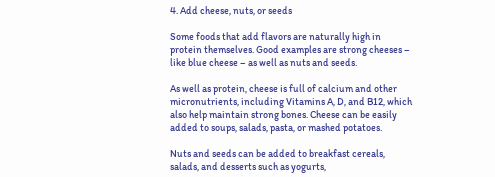4. Add cheese, nuts, or seeds

Some foods that add flavors are naturally high in protein themselves. Good examples are strong cheeses – like blue cheese – as well as nuts and seeds.

As well as protein, cheese is full of calcium and other micronutrients, including Vitamins A, D, and B12, which also help maintain strong bones. Cheese can be easily added to soups, salads, pasta, or mashed potatoes.

Nuts and seeds can be added to breakfast cereals, salads, and desserts such as yogurts,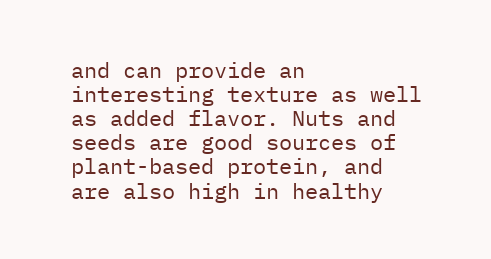and can provide an interesting texture as well as added flavor. Nuts and seeds are good sources of plant-based protein, and are also high in healthy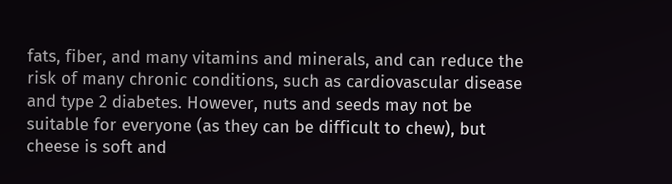fats, fiber, and many vitamins and minerals, and can reduce the risk of many chronic conditions, such as cardiovascular disease and type 2 diabetes. However, nuts and seeds may not be suitable for everyone (as they can be difficult to chew), but cheese is soft and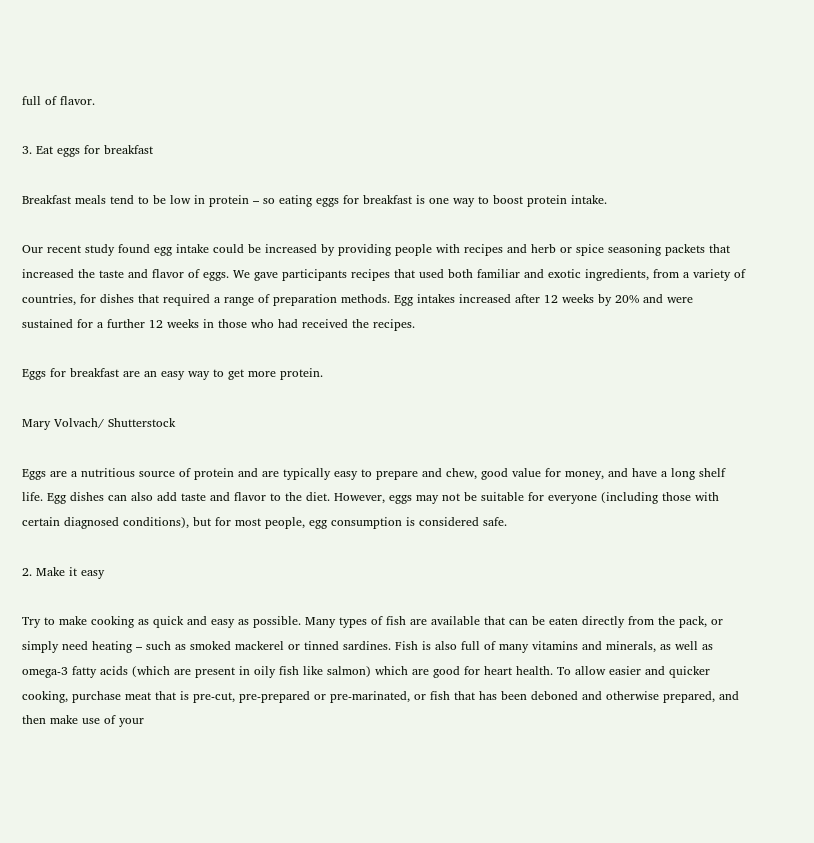full of flavor.

3. Eat eggs for breakfast

Breakfast meals tend to be low in protein – so eating eggs for breakfast is one way to boost protein intake.

Our recent study found egg intake could be increased by providing people with recipes and herb or spice seasoning packets that increased the taste and flavor of eggs. We gave participants recipes that used both familiar and exotic ingredients, from a variety of countries, for dishes that required a range of preparation methods. Egg intakes increased after 12 weeks by 20% and were sustained for a further 12 weeks in those who had received the recipes.

Eggs for breakfast are an easy way to get more protein.

Mary Volvach/ Shutterstock

Eggs are a nutritious source of protein and are typically easy to prepare and chew, good value for money, and have a long shelf life. Egg dishes can also add taste and flavor to the diet. However, eggs may not be suitable for everyone (including those with certain diagnosed conditions), but for most people, egg consumption is considered safe.

2. Make it easy

Try to make cooking as quick and easy as possible. Many types of fish are available that can be eaten directly from the pack, or simply need heating – such as smoked mackerel or tinned sardines. Fish is also full of many vitamins and minerals, as well as omega-3 fatty acids (which are present in oily fish like salmon) which are good for heart health. To allow easier and quicker cooking, purchase meat that is pre-cut, pre-prepared or pre-marinated, or fish that has been deboned and otherwise prepared, and then make use of your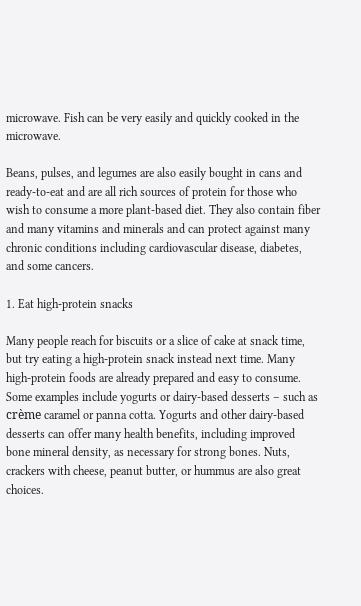microwave. Fish can be very easily and quickly cooked in the microwave.

Beans, pulses, and legumes are also easily bought in cans and ready-to-eat and are all rich sources of protein for those who wish to consume a more plant-based diet. They also contain fiber and many vitamins and minerals and can protect against many chronic conditions including cardiovascular disease, diabetes, and some cancers.

1. Eat high-protein snacks

Many people reach for biscuits or a slice of cake at snack time, but try eating a high-protein snack instead next time. Many high-protein foods are already prepared and easy to consume. Some examples include yogurts or dairy-based desserts – such as crème caramel or panna cotta. Yogurts and other dairy-based desserts can offer many health benefits, including improved bone mineral density, as necessary for strong bones. Nuts, crackers with cheese, peanut butter, or hummus are also great choices.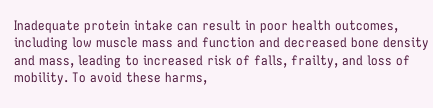Inadequate protein intake can result in poor health outcomes, including low muscle mass and function and decreased bone density and mass, leading to increased risk of falls, frailty, and loss of mobility. To avoid these harms,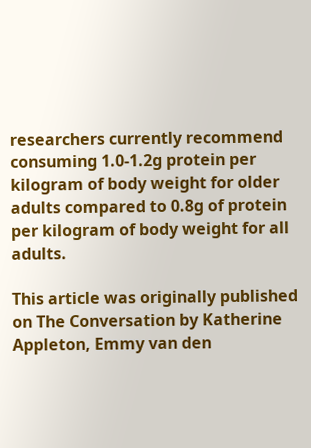researchers currently recommend consuming 1.0-1.2g protein per kilogram of body weight for older adults compared to 0.8g of protein per kilogram of body weight for all adults.

This article was originally published on The Conversation by Katherine Appleton, Emmy van den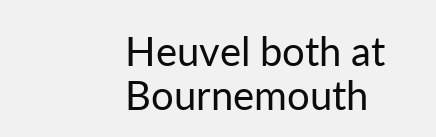Heuvel both at Bournemouth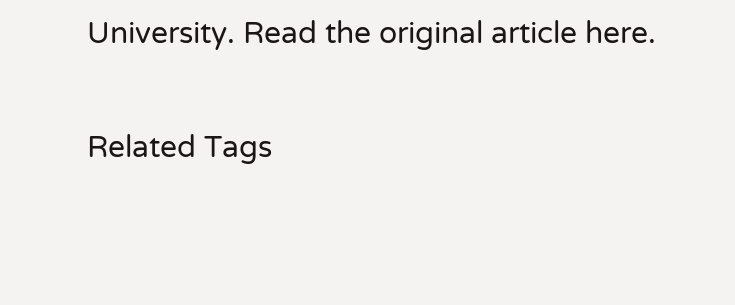University. Read the original article here.

Related Tags